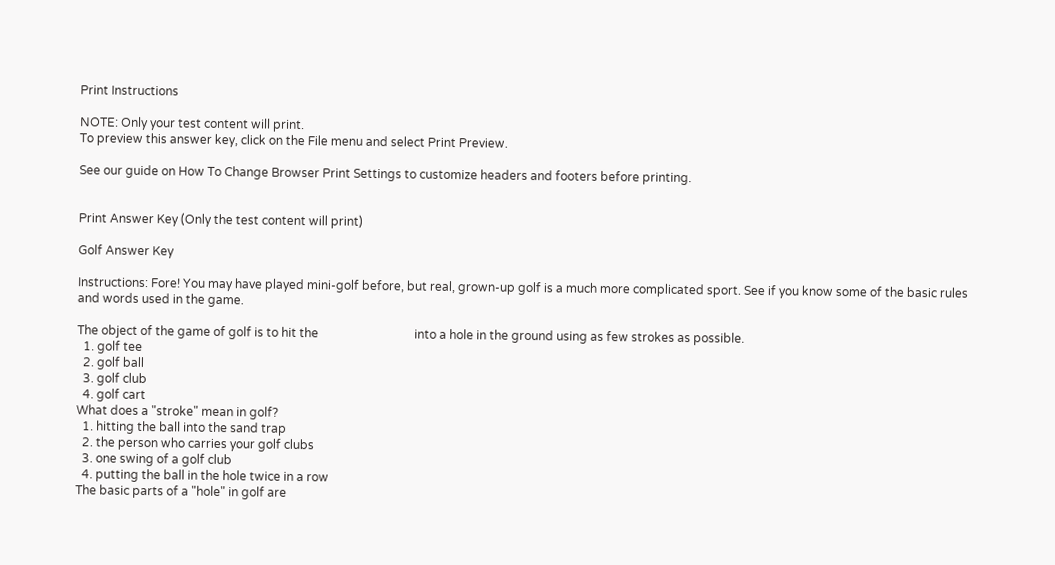Print Instructions

NOTE: Only your test content will print.
To preview this answer key, click on the File menu and select Print Preview.

See our guide on How To Change Browser Print Settings to customize headers and footers before printing.


Print Answer Key (Only the test content will print)

Golf Answer Key

Instructions: Fore! You may have played mini-golf before, but real, grown-up golf is a much more complicated sport. See if you know some of the basic rules and words used in the game.

The object of the game of golf is to hit the                                into a hole in the ground using as few strokes as possible.
  1. golf tee
  2. golf ball
  3. golf club
  4. golf cart
What does a "stroke" mean in golf?
  1. hitting the ball into the sand trap
  2. the person who carries your golf clubs
  3. one swing of a golf club
  4. putting the ball in the hole twice in a row
The basic parts of a "hole" in golf are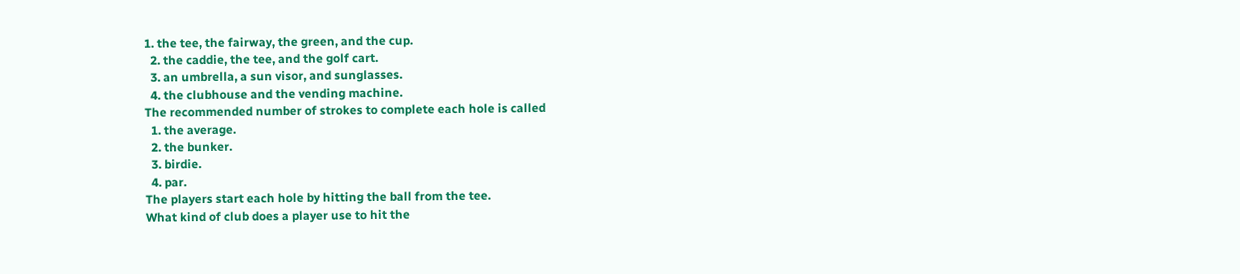1. the tee, the fairway, the green, and the cup.
  2. the caddie, the tee, and the golf cart.
  3. an umbrella, a sun visor, and sunglasses.
  4. the clubhouse and the vending machine.
The recommended number of strokes to complete each hole is called
  1. the average.
  2. the bunker.
  3. birdie.
  4. par.
The players start each hole by hitting the ball from the tee.
What kind of club does a player use to hit the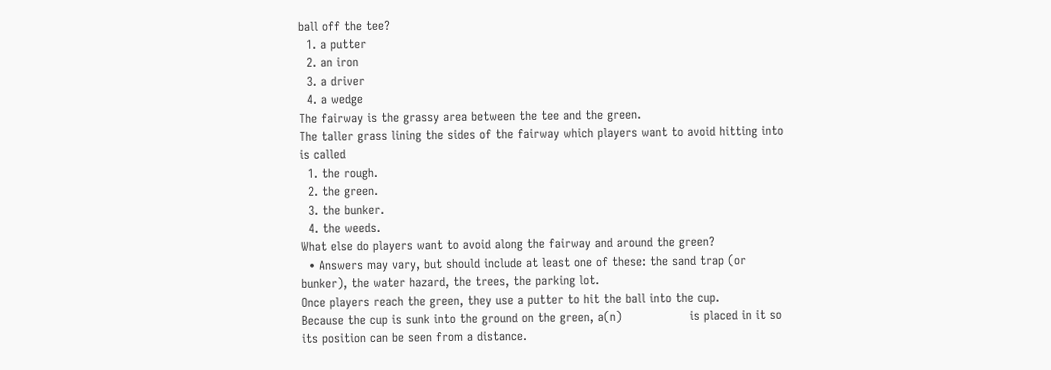ball off the tee?
  1. a putter
  2. an iron
  3. a driver
  4. a wedge
The fairway is the grassy area between the tee and the green.
The taller grass lining the sides of the fairway which players want to avoid hitting into is called
  1. the rough.
  2. the green.
  3. the bunker.
  4. the weeds.
What else do players want to avoid along the fairway and around the green?
  • Answers may vary, but should include at least one of these: the sand trap (or bunker), the water hazard, the trees, the parking lot.
Once players reach the green, they use a putter to hit the ball into the cup.
Because the cup is sunk into the ground on the green, a(n)                 is placed in it so its position can be seen from a distance.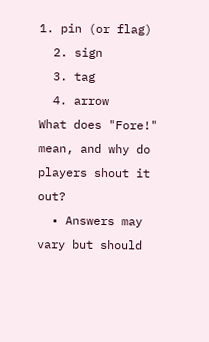1. pin (or flag)
  2. sign
  3. tag
  4. arrow
What does "Fore!" mean, and why do players shout it out?
  • Answers may vary but should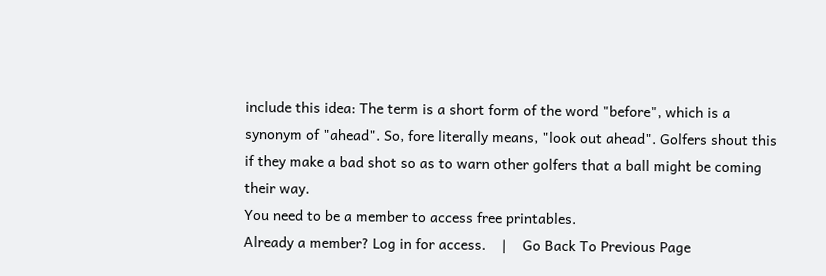include this idea: The term is a short form of the word "before", which is a synonym of "ahead". So, fore literally means, "look out ahead". Golfers shout this if they make a bad shot so as to warn other golfers that a ball might be coming their way.
You need to be a member to access free printables.
Already a member? Log in for access.    |    Go Back To Previous Page